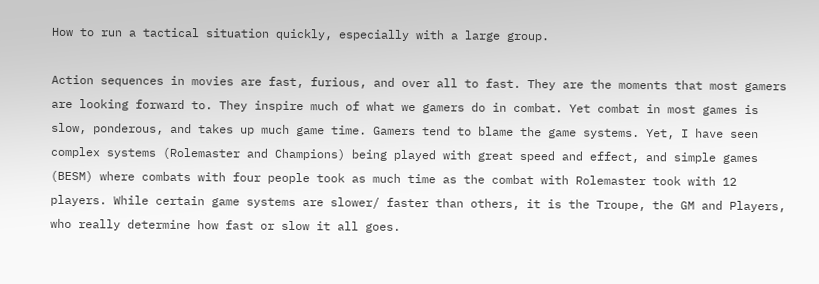How to run a tactical situation quickly, especially with a large group.

Action sequences in movies are fast, furious, and over all to fast. They are the moments that most gamers are looking forward to. They inspire much of what we gamers do in combat. Yet combat in most games is slow, ponderous, and takes up much game time. Gamers tend to blame the game systems. Yet, I have seen complex systems (Rolemaster and Champions) being played with great speed and effect, and simple games (BESM) where combats with four people took as much time as the combat with Rolemaster took with 12 players. While certain game systems are slower/ faster than others, it is the Troupe, the GM and Players, who really determine how fast or slow it all goes.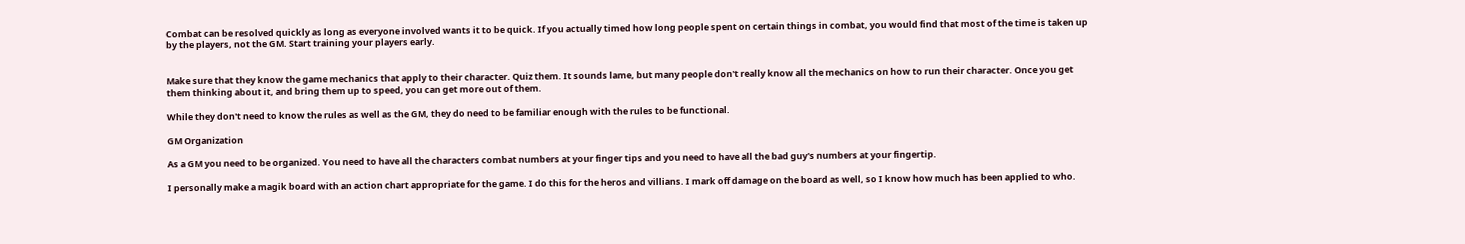Combat can be resolved quickly as long as everyone involved wants it to be quick. If you actually timed how long people spent on certain things in combat, you would find that most of the time is taken up by the players, not the GM. Start training your players early.


Make sure that they know the game mechanics that apply to their character. Quiz them. It sounds lame, but many people don't really know all the mechanics on how to run their character. Once you get them thinking about it, and bring them up to speed, you can get more out of them.

While they don't need to know the rules as well as the GM, they do need to be familiar enough with the rules to be functional.

GM Organization

As a GM you need to be organized. You need to have all the characters combat numbers at your finger tips and you need to have all the bad guy's numbers at your fingertip.

I personally make a magik board with an action chart appropriate for the game. I do this for the heros and villians. I mark off damage on the board as well, so I know how much has been applied to who.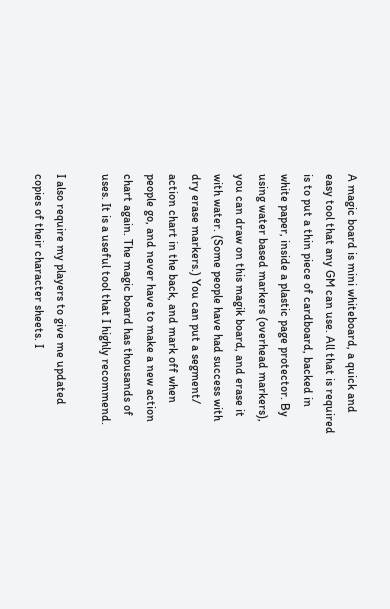A magic board is mini whiteboard, a quick and easy tool that any GM can use. All that is required is to put a thin piece of cardboard, backed in white paper, inside a plastic page protector. By using water based markers (overhead markers), you can draw on this magik board, and erase it with water. (Some people have had success with dry erase markers.) You can put a segment/ action chart in the back, and mark off when people go, and never have to make a new action chart again. The magic board has thousands of uses. It is a useful tool that I highly recommend.

I also require my players to give me updated copies of their character sheets. I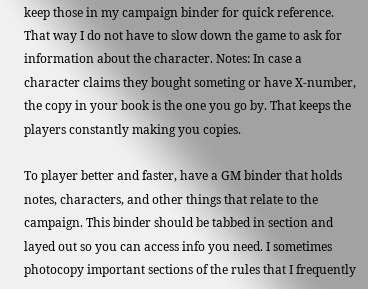keep those in my campaign binder for quick reference. That way I do not have to slow down the game to ask for information about the character. Notes: In case a character claims they bought someting or have X-number, the copy in your book is the one you go by. That keeps the players constantly making you copies.

To player better and faster, have a GM binder that holds notes, characters, and other things that relate to the campaign. This binder should be tabbed in section and layed out so you can access info you need. I sometimes photocopy important sections of the rules that I frequently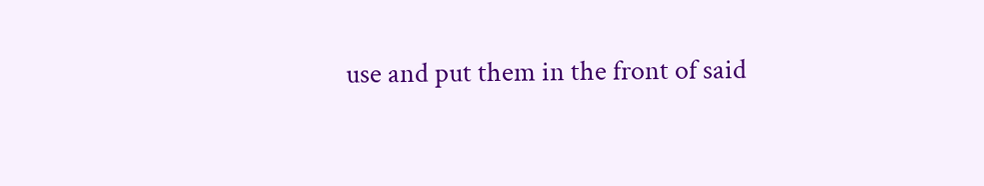use and put them in the front of said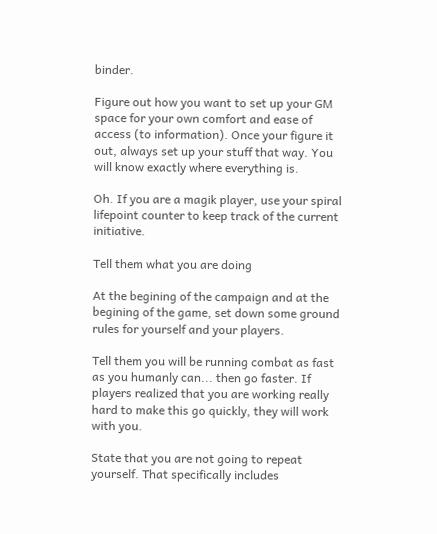binder.

Figure out how you want to set up your GM space for your own comfort and ease of access (to information). Once your figure it out, always set up your stuff that way. You will know exactly where everything is.

Oh. If you are a magik player, use your spiral lifepoint counter to keep track of the current initiative.

Tell them what you are doing

At the begining of the campaign and at the begining of the game, set down some ground rules for yourself and your players.

Tell them you will be running combat as fast as you humanly can... then go faster. If players realized that you are working really hard to make this go quickly, they will work with you.

State that you are not going to repeat yourself. That specifically includes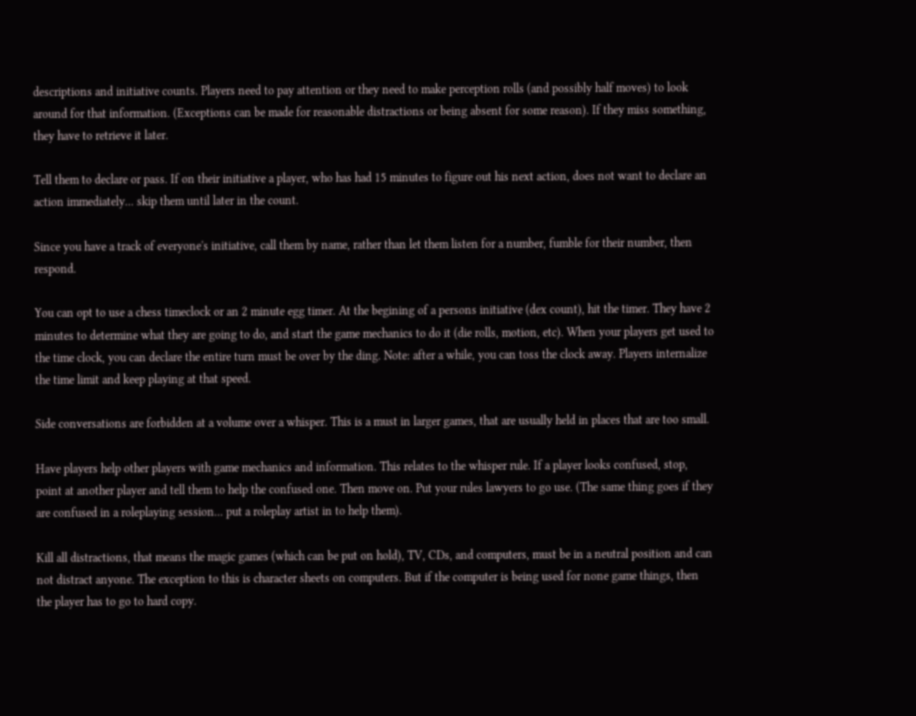descriptions and initiative counts. Players need to pay attention or they need to make perception rolls (and possibly half moves) to look around for that information. (Exceptions can be made for reasonable distractions or being absent for some reason). If they miss something, they have to retrieve it later.

Tell them to declare or pass. If on their initiative a player, who has had 15 minutes to figure out his next action, does not want to declare an action immediately... skip them until later in the count.

Since you have a track of everyone's initiative, call them by name, rather than let them listen for a number, fumble for their number, then respond.

You can opt to use a chess timeclock or an 2 minute egg timer. At the begining of a persons initiative (dex count), hit the timer. They have 2 minutes to determine what they are going to do, and start the game mechanics to do it (die rolls, motion, etc). When your players get used to the time clock, you can declare the entire turn must be over by the ding. Note: after a while, you can toss the clock away. Players internalize the time limit and keep playing at that speed.

Side conversations are forbidden at a volume over a whisper. This is a must in larger games, that are usually held in places that are too small.

Have players help other players with game mechanics and information. This relates to the whisper rule. If a player looks confused, stop, point at another player and tell them to help the confused one. Then move on. Put your rules lawyers to go use. (The same thing goes if they are confused in a roleplaying session... put a roleplay artist in to help them).

Kill all distractions, that means the magic games (which can be put on hold), TV, CDs, and computers, must be in a neutral position and can not distract anyone. The exception to this is character sheets on computers. But if the computer is being used for none game things, then the player has to go to hard copy.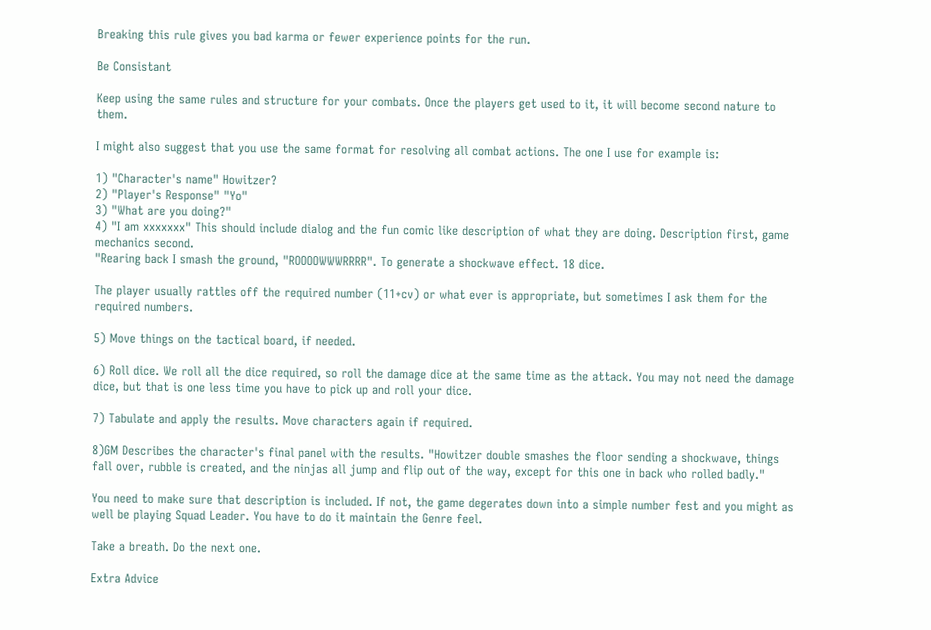Breaking this rule gives you bad karma or fewer experience points for the run.

Be Consistant

Keep using the same rules and structure for your combats. Once the players get used to it, it will become second nature to them.

I might also suggest that you use the same format for resolving all combat actions. The one I use for example is:

1) "Character's name" Howitzer?
2) "Player's Response" "Yo"
3) "What are you doing?"
4) "I am xxxxxxx" This should include dialog and the fun comic like description of what they are doing. Description first, game mechanics second.
"Rearing back I smash the ground, "ROOOOWWWRRRR". To generate a shockwave effect. 18 dice.

The player usually rattles off the required number (11+cv) or what ever is appropriate, but sometimes I ask them for the required numbers.

5) Move things on the tactical board, if needed.

6) Roll dice. We roll all the dice required, so roll the damage dice at the same time as the attack. You may not need the damage dice, but that is one less time you have to pick up and roll your dice.

7) Tabulate and apply the results. Move characters again if required.

8)GM Describes the character's final panel with the results. "Howitzer double smashes the floor sending a shockwave, things fall over, rubble is created, and the ninjas all jump and flip out of the way, except for this one in back who rolled badly."

You need to make sure that description is included. If not, the game degerates down into a simple number fest and you might as well be playing Squad Leader. You have to do it maintain the Genre feel.

Take a breath. Do the next one.

Extra Advice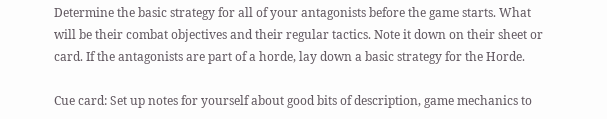Determine the basic strategy for all of your antagonists before the game starts. What will be their combat objectives and their regular tactics. Note it down on their sheet or card. If the antagonists are part of a horde, lay down a basic strategy for the Horde.

Cue card: Set up notes for yourself about good bits of description, game mechanics to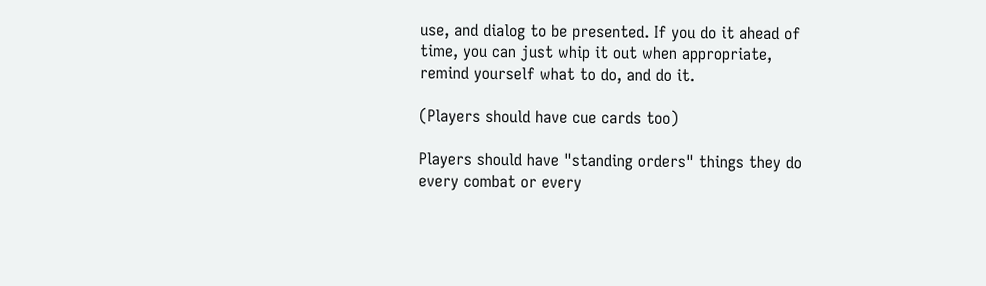use, and dialog to be presented. If you do it ahead of time, you can just whip it out when appropriate, remind yourself what to do, and do it.

(Players should have cue cards too)

Players should have "standing orders" things they do every combat or every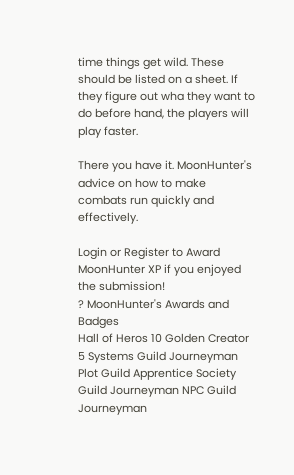time things get wild. These should be listed on a sheet. If they figure out wha they want to do before hand, the players will play faster.

There you have it. MoonHunter's advice on how to make combats run quickly and effectively.

Login or Register to Award MoonHunter XP if you enjoyed the submission!
? MoonHunter's Awards and Badges
Hall of Heros 10 Golden Creator 5 Systems Guild Journeyman Plot Guild Apprentice Society Guild Journeyman NPC Guild Journeyman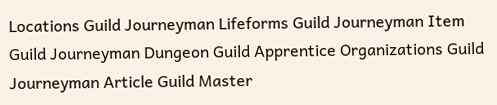Locations Guild Journeyman Lifeforms Guild Journeyman Item Guild Journeyman Dungeon Guild Apprentice Organizations Guild Journeyman Article Guild Master